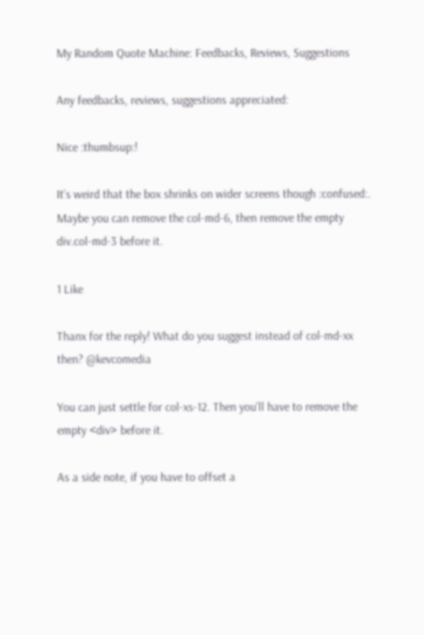My Random Quote Machine: Feedbacks, Reviews, Suggestions

Any feedbacks, reviews, suggestions appreciated:

Nice :thumbsup:!

It’s weird that the box shrinks on wider screens though :confused:. Maybe you can remove the col-md-6, then remove the empty div.col-md-3 before it.

1 Like

Thanx for the reply! What do you suggest instead of col-md-xx then? @kevcomedia

You can just settle for col-xs-12. Then you’ll have to remove the empty <div> before it.

As a side note, if you have to offset a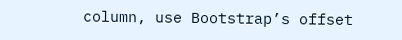column, use Bootstrap’s offset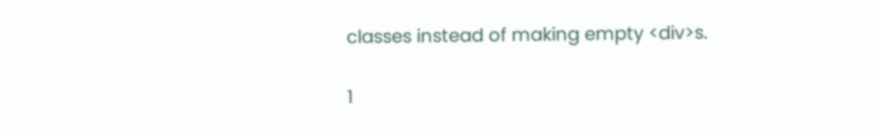classes instead of making empty <div>s.

1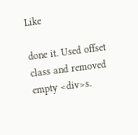Like

done it. Used offset class and removed empty <div>s.